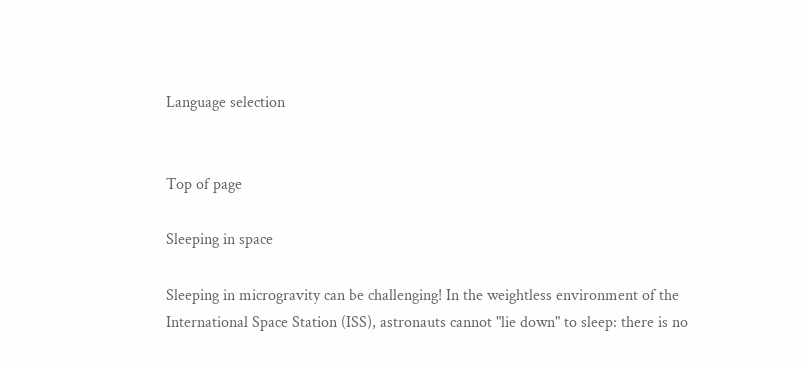Language selection


Top of page

Sleeping in space

Sleeping in microgravity can be challenging! In the weightless environment of the International Space Station (ISS), astronauts cannot "lie down" to sleep: there is no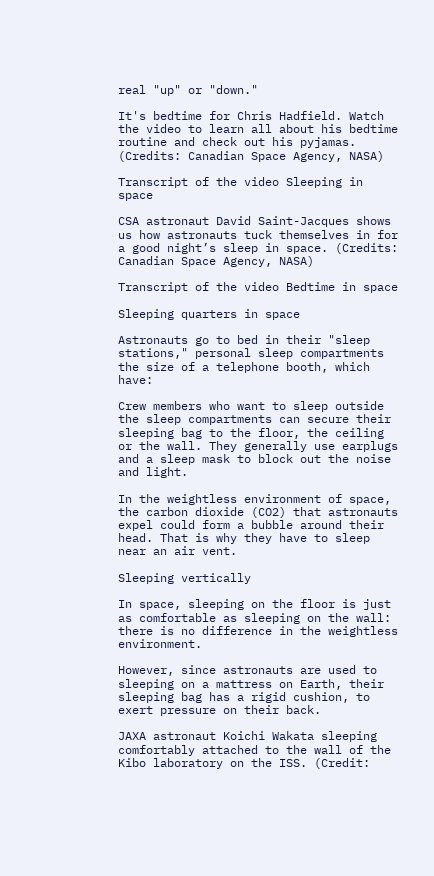real "up" or "down."

It's bedtime for Chris Hadfield. Watch the video to learn all about his bedtime routine and check out his pyjamas. (Credits: Canadian Space Agency, NASA)

Transcript of the video Sleeping in space

CSA astronaut David Saint-Jacques shows us how astronauts tuck themselves in for a good night’s sleep in space. (Credits: Canadian Space Agency, NASA)

Transcript of the video Bedtime in space

Sleeping quarters in space

Astronauts go to bed in their "sleep stations," personal sleep compartments the size of a telephone booth, which have:

Crew members who want to sleep outside the sleep compartments can secure their sleeping bag to the floor, the ceiling or the wall. They generally use earplugs and a sleep mask to block out the noise and light.

In the weightless environment of space, the carbon dioxide (CO2) that astronauts expel could form a bubble around their head. That is why they have to sleep near an air vent.

Sleeping vertically

In space, sleeping on the floor is just as comfortable as sleeping on the wall: there is no difference in the weightless environment.

However, since astronauts are used to sleeping on a mattress on Earth, their sleeping bag has a rigid cushion, to exert pressure on their back.

JAXA astronaut Koichi Wakata sleeping comfortably attached to the wall of the Kibo laboratory on the ISS. (Credit: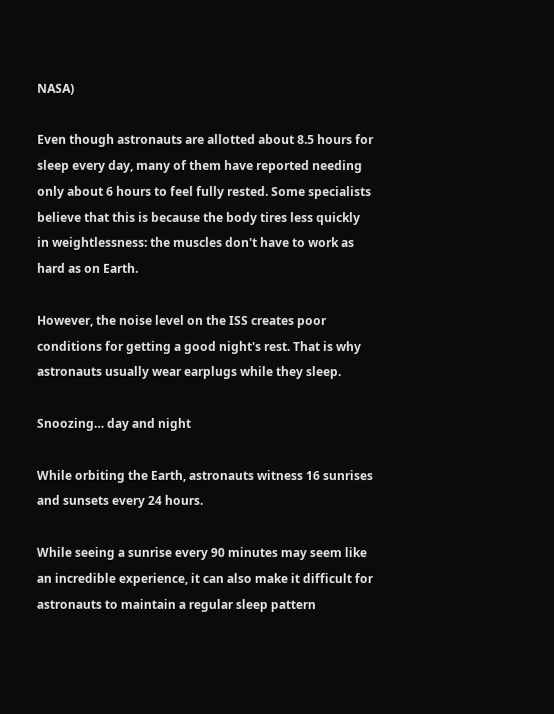NASA)

Even though astronauts are allotted about 8.5 hours for sleep every day, many of them have reported needing only about 6 hours to feel fully rested. Some specialists believe that this is because the body tires less quickly in weightlessness: the muscles don't have to work as hard as on Earth.

However, the noise level on the ISS creates poor conditions for getting a good night's rest. That is why astronauts usually wear earplugs while they sleep.

Snoozing… day and night

While orbiting the Earth, astronauts witness 16 sunrises and sunsets every 24 hours.

While seeing a sunrise every 90 minutes may seem like an incredible experience, it can also make it difficult for astronauts to maintain a regular sleep pattern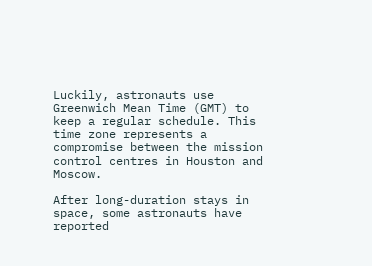Luckily, astronauts use Greenwich Mean Time (GMT) to keep a regular schedule. This time zone represents a compromise between the mission control centres in Houston and Moscow.

After long-duration stays in space, some astronauts have reported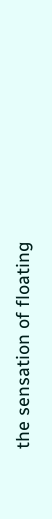the sensation of floating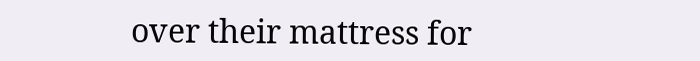over their mattress for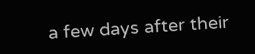a few days after their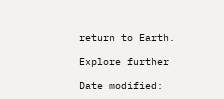return to Earth.

Explore further

Date modified: